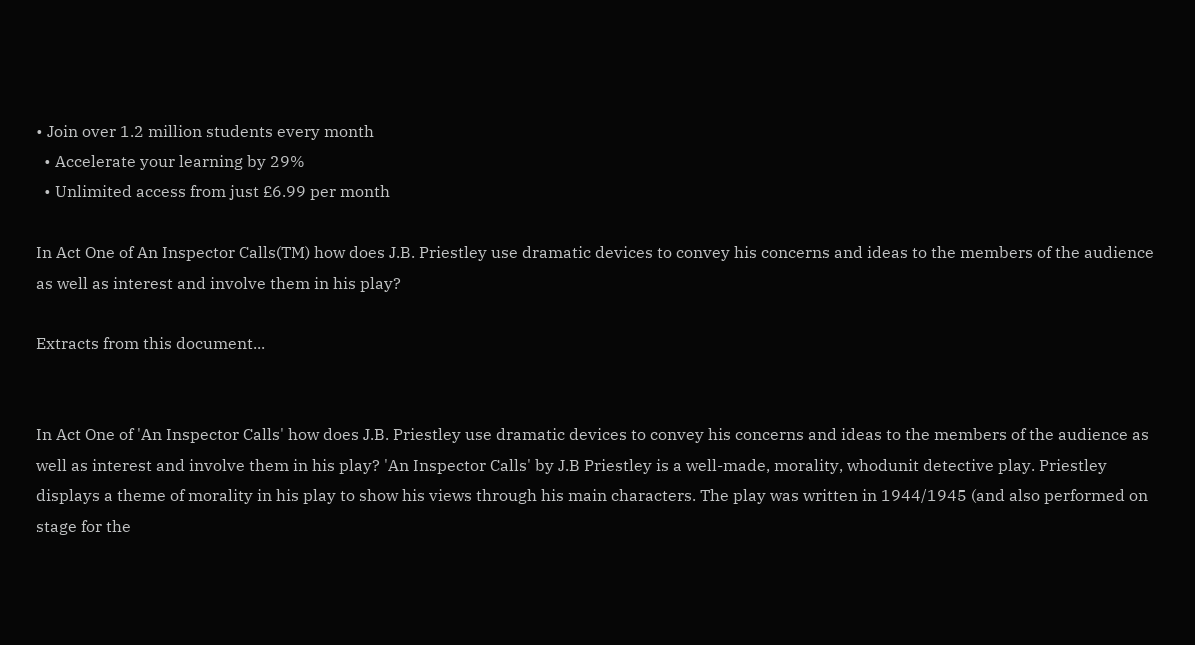• Join over 1.2 million students every month
  • Accelerate your learning by 29%
  • Unlimited access from just £6.99 per month

In Act One of An Inspector Calls(TM) how does J.B. Priestley use dramatic devices to convey his concerns and ideas to the members of the audience as well as interest and involve them in his play?

Extracts from this document...


In Act One of 'An Inspector Calls' how does J.B. Priestley use dramatic devices to convey his concerns and ideas to the members of the audience as well as interest and involve them in his play? 'An Inspector Calls' by J.B Priestley is a well-made, morality, whodunit detective play. Priestley displays a theme of morality in his play to show his views through his main characters. The play was written in 1944/1945 (and also performed on stage for the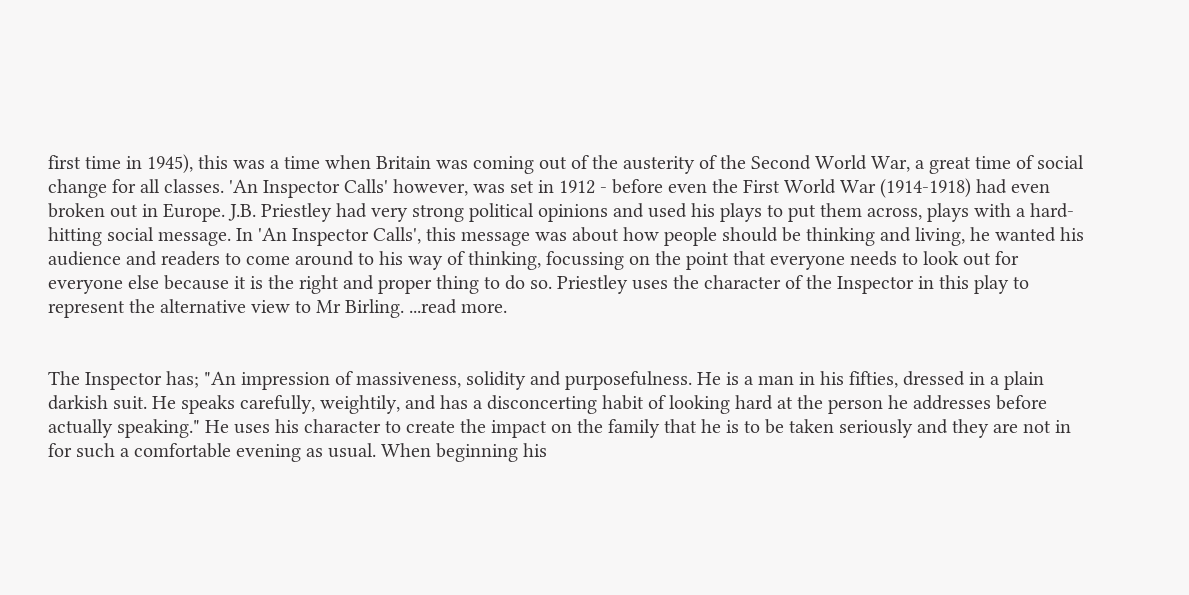first time in 1945), this was a time when Britain was coming out of the austerity of the Second World War, a great time of social change for all classes. 'An Inspector Calls' however, was set in 1912 - before even the First World War (1914-1918) had even broken out in Europe. J.B. Priestley had very strong political opinions and used his plays to put them across, plays with a hard-hitting social message. In 'An Inspector Calls', this message was about how people should be thinking and living, he wanted his audience and readers to come around to his way of thinking, focussing on the point that everyone needs to look out for everyone else because it is the right and proper thing to do so. Priestley uses the character of the Inspector in this play to represent the alternative view to Mr Birling. ...read more.


The Inspector has; "An impression of massiveness, solidity and purposefulness. He is a man in his fifties, dressed in a plain darkish suit. He speaks carefully, weightily, and has a disconcerting habit of looking hard at the person he addresses before actually speaking." He uses his character to create the impact on the family that he is to be taken seriously and they are not in for such a comfortable evening as usual. When beginning his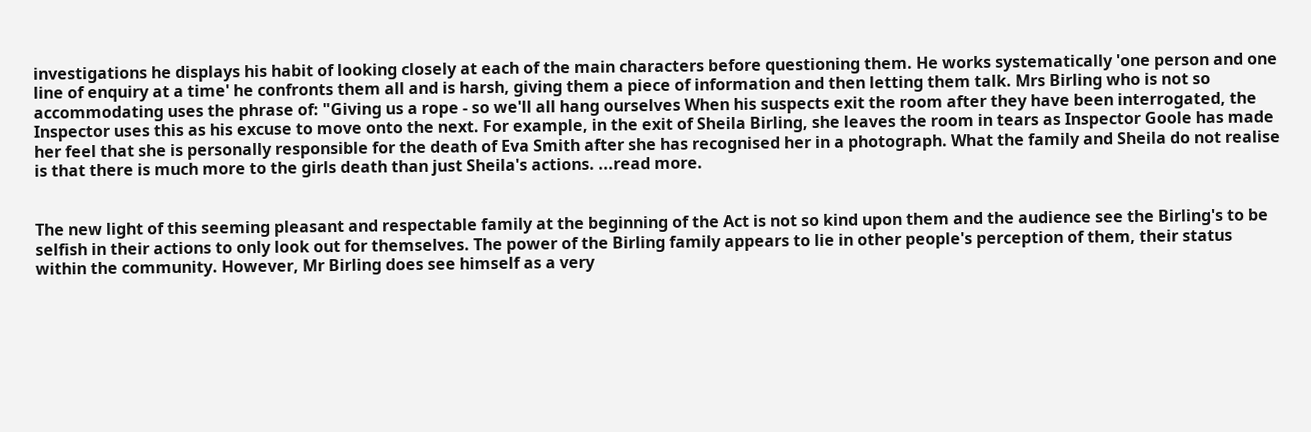investigations he displays his habit of looking closely at each of the main characters before questioning them. He works systematically 'one person and one line of enquiry at a time' he confronts them all and is harsh, giving them a piece of information and then letting them talk. Mrs Birling who is not so accommodating uses the phrase of: "Giving us a rope - so we'll all hang ourselves When his suspects exit the room after they have been interrogated, the Inspector uses this as his excuse to move onto the next. For example, in the exit of Sheila Birling, she leaves the room in tears as Inspector Goole has made her feel that she is personally responsible for the death of Eva Smith after she has recognised her in a photograph. What the family and Sheila do not realise is that there is much more to the girls death than just Sheila's actions. ...read more.


The new light of this seeming pleasant and respectable family at the beginning of the Act is not so kind upon them and the audience see the Birling's to be selfish in their actions to only look out for themselves. The power of the Birling family appears to lie in other people's perception of them, their status within the community. However, Mr Birling does see himself as a very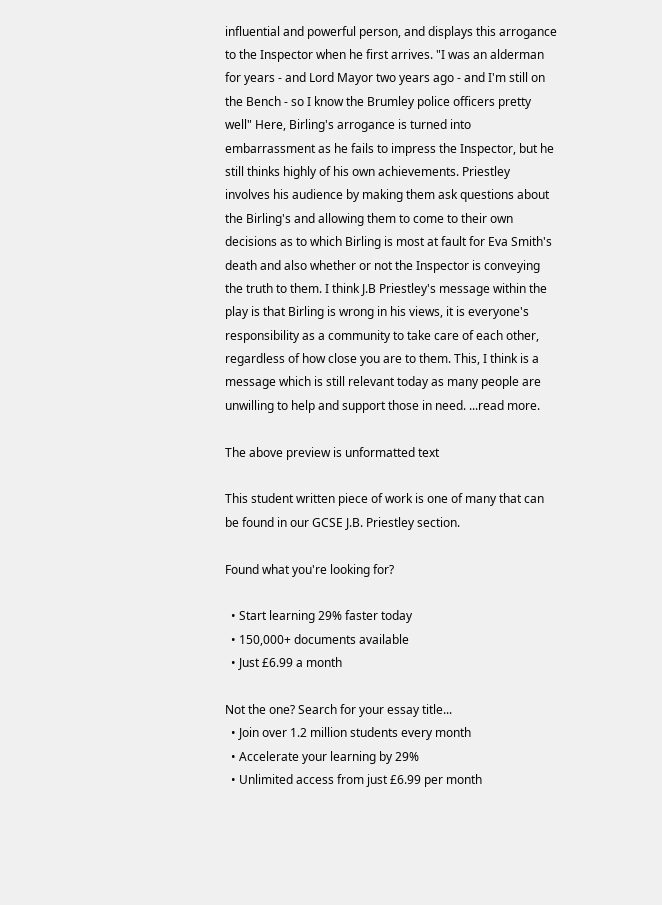influential and powerful person, and displays this arrogance to the Inspector when he first arrives. "I was an alderman for years - and Lord Mayor two years ago - and I'm still on the Bench - so I know the Brumley police officers pretty well" Here, Birling's arrogance is turned into embarrassment as he fails to impress the Inspector, but he still thinks highly of his own achievements. Priestley involves his audience by making them ask questions about the Birling's and allowing them to come to their own decisions as to which Birling is most at fault for Eva Smith's death and also whether or not the Inspector is conveying the truth to them. I think J.B Priestley's message within the play is that Birling is wrong in his views, it is everyone's responsibility as a community to take care of each other, regardless of how close you are to them. This, I think is a message which is still relevant today as many people are unwilling to help and support those in need. ...read more.

The above preview is unformatted text

This student written piece of work is one of many that can be found in our GCSE J.B. Priestley section.

Found what you're looking for?

  • Start learning 29% faster today
  • 150,000+ documents available
  • Just £6.99 a month

Not the one? Search for your essay title...
  • Join over 1.2 million students every month
  • Accelerate your learning by 29%
  • Unlimited access from just £6.99 per month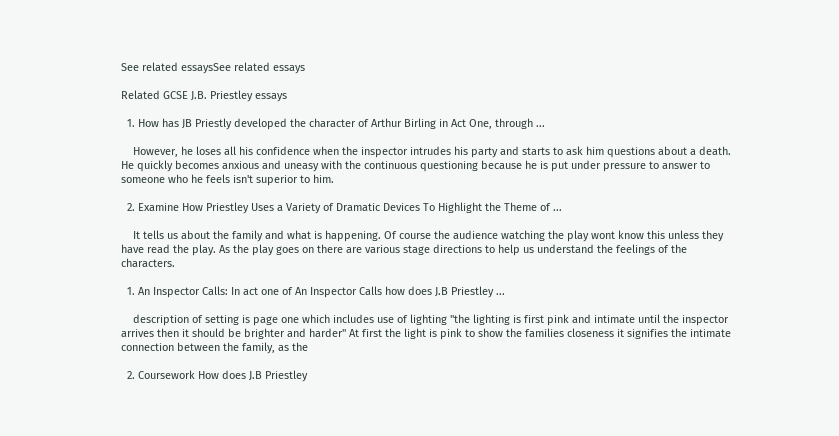See related essaysSee related essays

Related GCSE J.B. Priestley essays

  1. How has JB Priestly developed the character of Arthur Birling in Act One, through ...

    However, he loses all his confidence when the inspector intrudes his party and starts to ask him questions about a death. He quickly becomes anxious and uneasy with the continuous questioning because he is put under pressure to answer to someone who he feels isn't superior to him.

  2. Examine How Priestley Uses a Variety of Dramatic Devices To Highlight the Theme of ...

    It tells us about the family and what is happening. Of course the audience watching the play wont know this unless they have read the play. As the play goes on there are various stage directions to help us understand the feelings of the characters.

  1. An Inspector Calls: In act one of An Inspector Calls how does J.B Priestley ...

    description of setting is page one which includes use of lighting "the lighting is first pink and intimate until the inspector arrives then it should be brighter and harder" At first the light is pink to show the families closeness it signifies the intimate connection between the family, as the

  2. Coursework How does J.B Priestley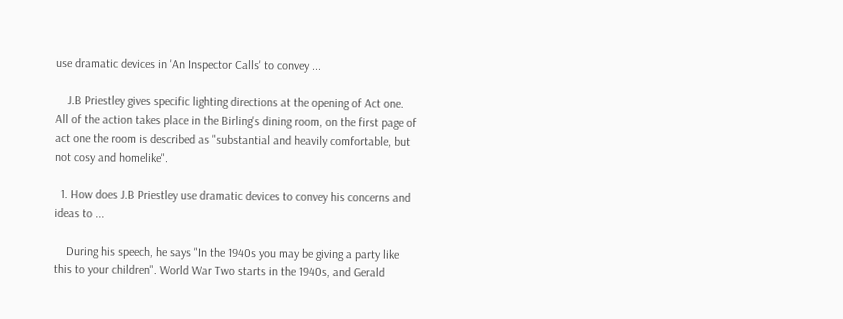use dramatic devices in 'An Inspector Calls' to convey ...

    J.B Priestley gives specific lighting directions at the opening of Act one. All of the action takes place in the Birling's dining room, on the first page of act one the room is described as "substantial and heavily comfortable, but not cosy and homelike".

  1. How does J.B Priestley use dramatic devices to convey his concerns and ideas to ...

    During his speech, he says "In the 1940s you may be giving a party like this to your children". World War Two starts in the 1940s, and Gerald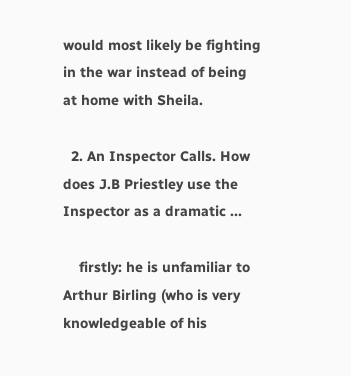would most likely be fighting in the war instead of being at home with Sheila.

  2. An Inspector Calls. How does J.B Priestley use the Inspector as a dramatic ...

    firstly: he is unfamiliar to Arthur Birling (who is very knowledgeable of his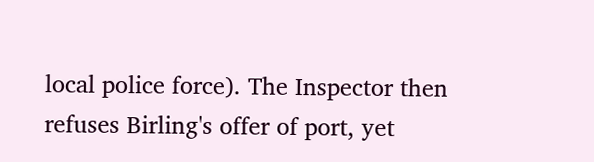local police force). The Inspector then refuses Birling's offer of port, yet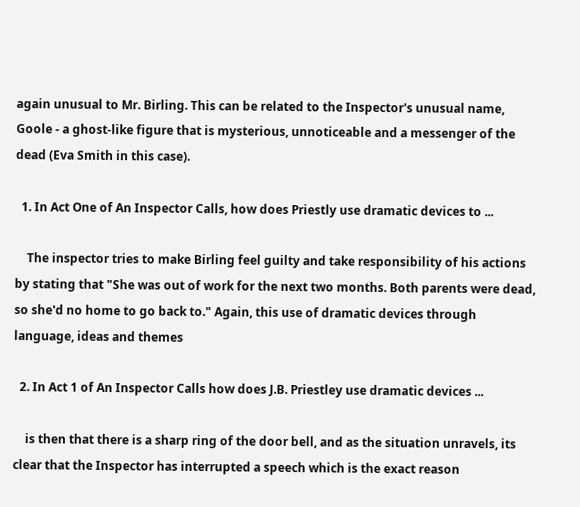again unusual to Mr. Birling. This can be related to the Inspector's unusual name, Goole - a ghost-like figure that is mysterious, unnoticeable and a messenger of the dead (Eva Smith in this case).

  1. In Act One of An Inspector Calls, how does Priestly use dramatic devices to ...

    The inspector tries to make Birling feel guilty and take responsibility of his actions by stating that "She was out of work for the next two months. Both parents were dead, so she'd no home to go back to." Again, this use of dramatic devices through language, ideas and themes

  2. In Act 1 of An Inspector Calls how does J.B. Priestley use dramatic devices ...

    is then that there is a sharp ring of the door bell, and as the situation unravels, its clear that the Inspector has interrupted a speech which is the exact reason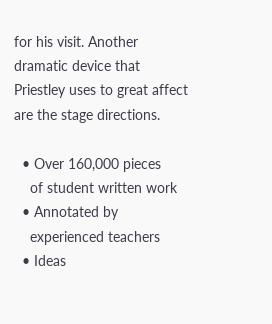for his visit. Another dramatic device that Priestley uses to great affect are the stage directions.

  • Over 160,000 pieces
    of student written work
  • Annotated by
    experienced teachers
  • Ideas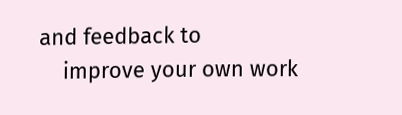and feedback to
    improve your own work